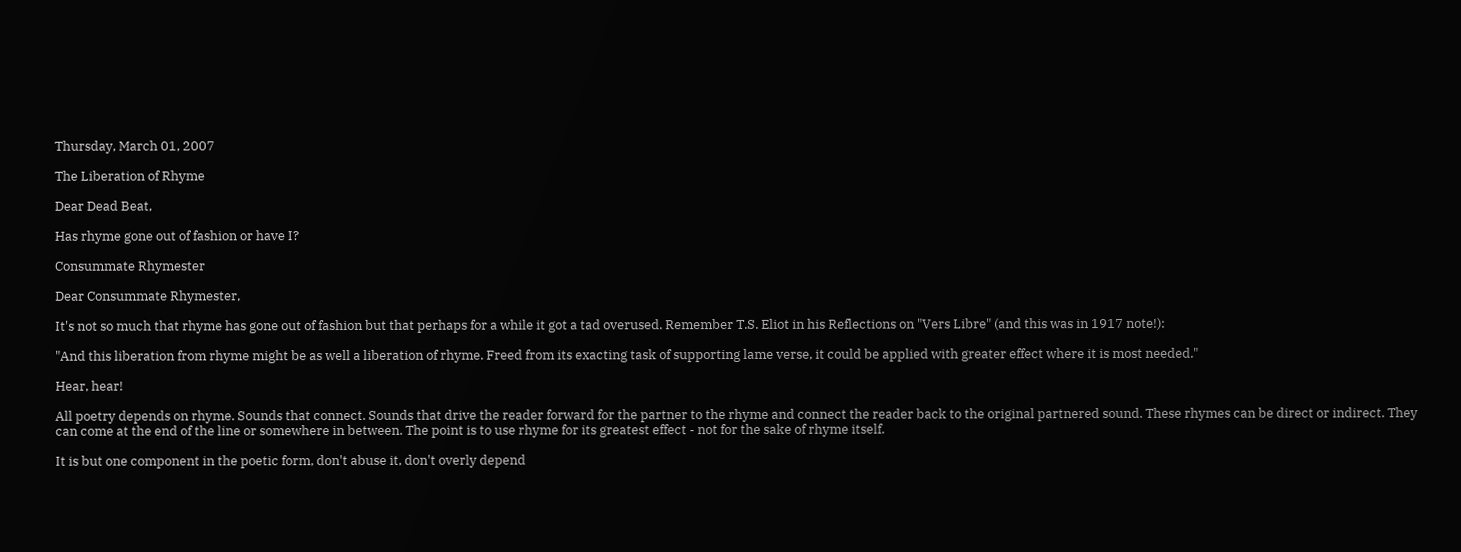Thursday, March 01, 2007

The Liberation of Rhyme

Dear Dead Beat,

Has rhyme gone out of fashion or have I?

Consummate Rhymester

Dear Consummate Rhymester,

It's not so much that rhyme has gone out of fashion but that perhaps for a while it got a tad overused. Remember T.S. Eliot in his Reflections on "Vers Libre" (and this was in 1917 note!):

"And this liberation from rhyme might be as well a liberation of rhyme. Freed from its exacting task of supporting lame verse, it could be applied with greater effect where it is most needed."

Hear, hear!

All poetry depends on rhyme. Sounds that connect. Sounds that drive the reader forward for the partner to the rhyme and connect the reader back to the original partnered sound. These rhymes can be direct or indirect. They can come at the end of the line or somewhere in between. The point is to use rhyme for its greatest effect - not for the sake of rhyme itself.

It is but one component in the poetic form, don't abuse it, don't overly depend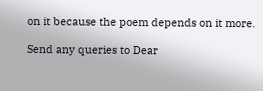on it because the poem depends on it more.

Send any queries to Dear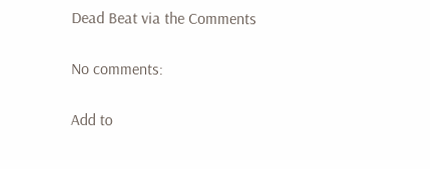Dead Beat via the Comments

No comments:

Add to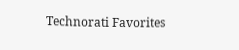Technorati Favorites